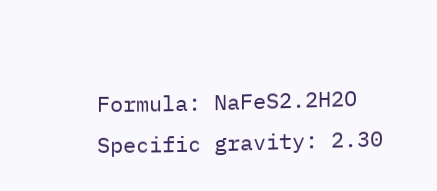Formula: NaFeS2.2H2O
Specific gravity: 2.30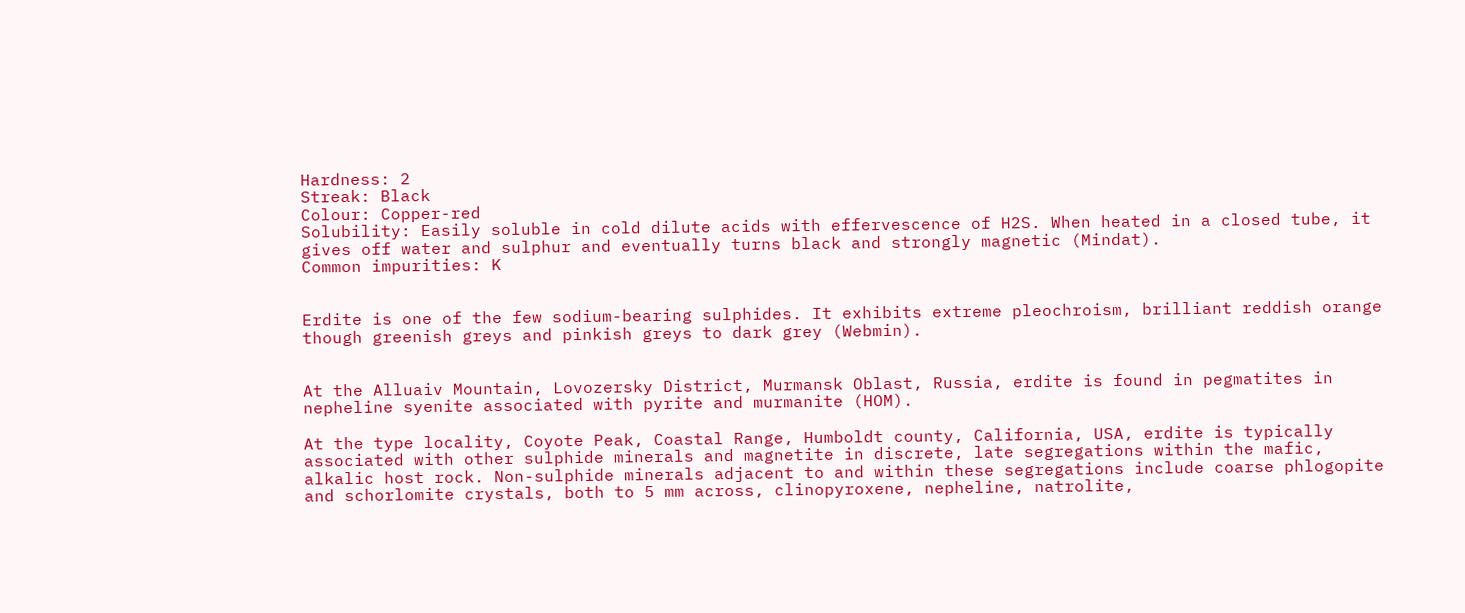Hardness: 2
Streak: Black
Colour: Copper-red
Solubility: Easily soluble in cold dilute acids with effervescence of H2S. When heated in a closed tube, it gives off water and sulphur and eventually turns black and strongly magnetic (Mindat).
Common impurities: K


Erdite is one of the few sodium-bearing sulphides. It exhibits extreme pleochroism, brilliant reddish orange though greenish greys and pinkish greys to dark grey (Webmin).


At the Alluaiv Mountain, Lovozersky District, Murmansk Oblast, Russia, erdite is found in pegmatites in nepheline syenite associated with pyrite and murmanite (HOM).

At the type locality, Coyote Peak, Coastal Range, Humboldt county, California, USA, erdite is typically associated with other sulphide minerals and magnetite in discrete, late segregations within the mafic, alkalic host rock. Non-sulphide minerals adjacent to and within these segregations include coarse phlogopite and schorlomite crystals, both to 5 mm across, clinopyroxene, nepheline, natrolite,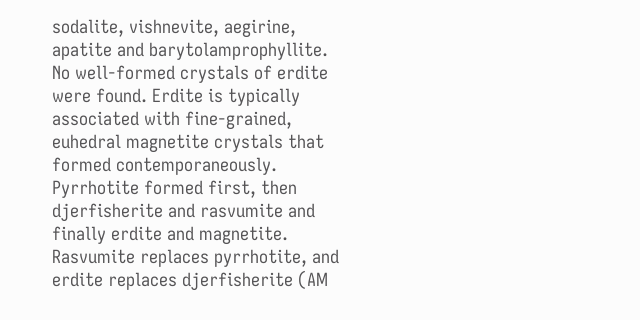sodalite, vishnevite, aegirine, apatite and barytolamprophyllite. No well-formed crystals of erdite were found. Erdite is typically associated with fine-grained, euhedral magnetite crystals that formed contemporaneously. Pyrrhotite formed first, then djerfisherite and rasvumite and finally erdite and magnetite. Rasvumite replaces pyrrhotite, and erdite replaces djerfisherite (AM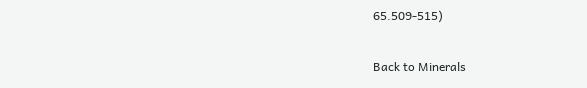65.509-515)

Back to Minerals